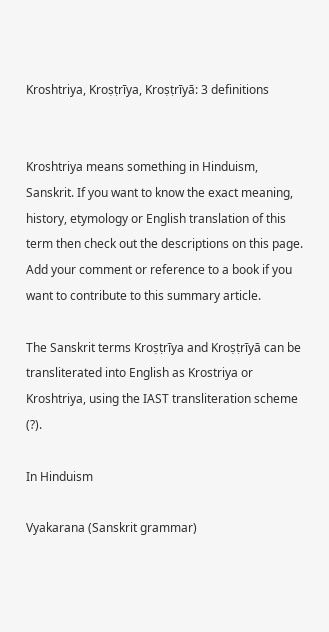Kroshtriya, Kroṣṭrīya, Kroṣṭrīyā: 3 definitions


Kroshtriya means something in Hinduism, Sanskrit. If you want to know the exact meaning, history, etymology or English translation of this term then check out the descriptions on this page. Add your comment or reference to a book if you want to contribute to this summary article.

The Sanskrit terms Kroṣṭrīya and Kroṣṭrīyā can be transliterated into English as Krostriya or Kroshtriya, using the IAST transliteration scheme (?).

In Hinduism

Vyakarana (Sanskrit grammar)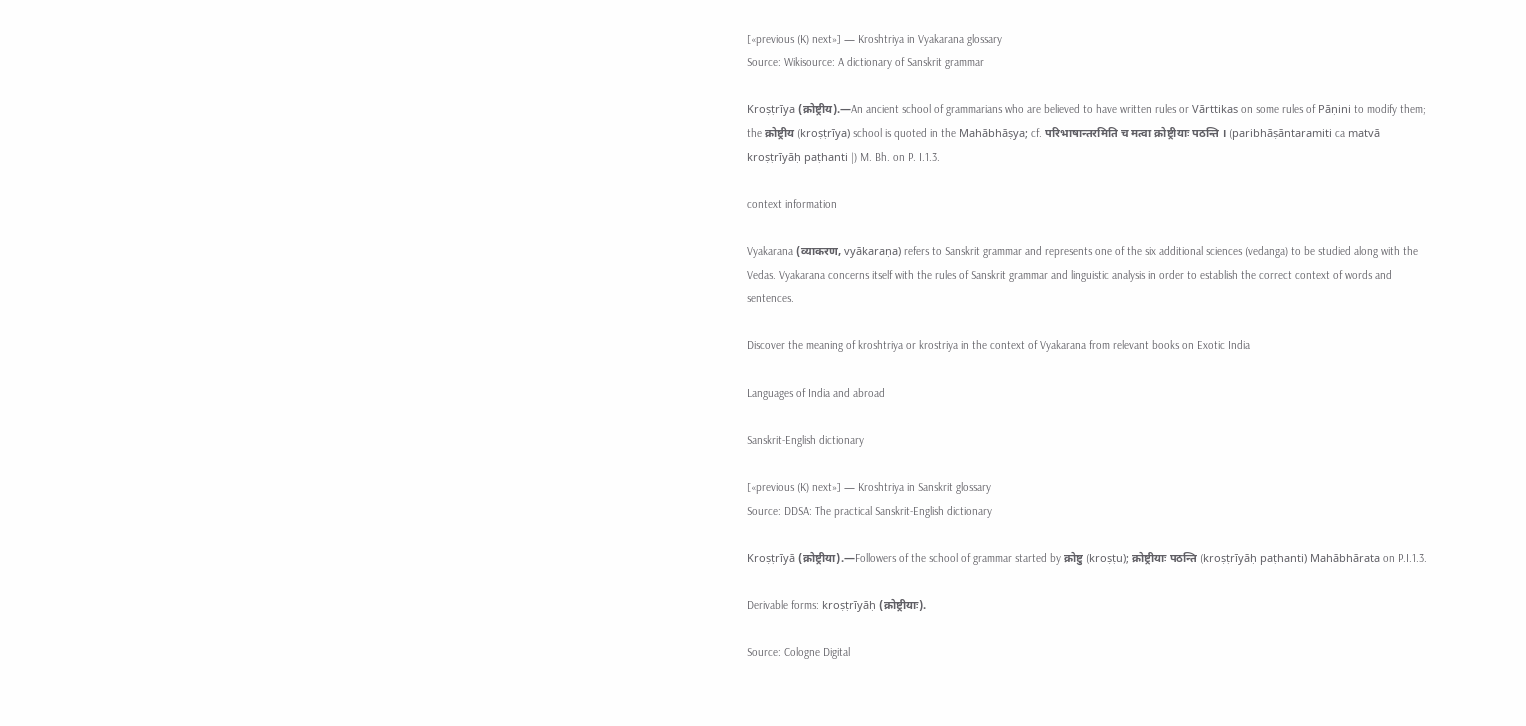[«previous (K) next»] — Kroshtriya in Vyakarana glossary
Source: Wikisource: A dictionary of Sanskrit grammar

Kroṣṭrīya (क्रोष्ट्रीय).—An ancient school of grammarians who are believed to have written rules or Vārttikas on some rules of Pāṇini to modify them; the क्रोष्ट्रीय (kroṣṭrīya) school is quoted in the Mahābhāṣya; cf. परिभाषान्तरमिति च मत्वा क्रोष्ट्रीयाः पठन्ति । (paribhāṣāntaramiti ca matvā kroṣṭrīyāḥ paṭhanti |) M. Bh. on P. I.1.3.

context information

Vyakarana (व्याकरण, vyākaraṇa) refers to Sanskrit grammar and represents one of the six additional sciences (vedanga) to be studied along with the Vedas. Vyakarana concerns itself with the rules of Sanskrit grammar and linguistic analysis in order to establish the correct context of words and sentences.

Discover the meaning of kroshtriya or krostriya in the context of Vyakarana from relevant books on Exotic India

Languages of India and abroad

Sanskrit-English dictionary

[«previous (K) next»] — Kroshtriya in Sanskrit glossary
Source: DDSA: The practical Sanskrit-English dictionary

Kroṣṭrīyā (क्रोष्ट्रीया).—Followers of the school of grammar started by क्रोष्टु (kroṣṭu); क्रोष्ट्रीयाः पठन्ति (kroṣṭrīyāḥ paṭhanti) Mahābhārata on P.I.1.3.

Derivable forms: kroṣṭrīyāḥ (क्रोष्ट्रीयाः).

Source: Cologne Digital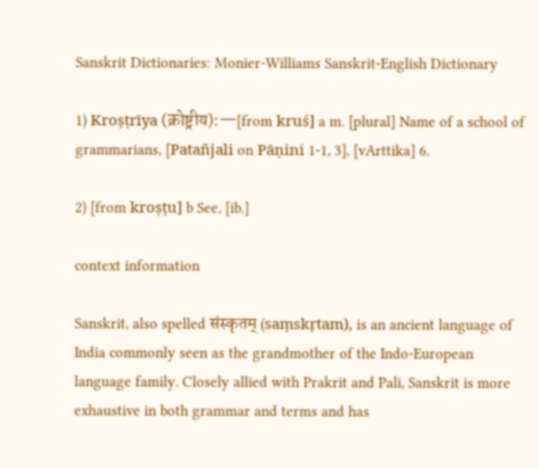Sanskrit Dictionaries: Monier-Williams Sanskrit-English Dictionary

1) Kroṣṭrīya (क्रोष्ट्रीय):—[from kruś] a m. [plural] Name of a school of grammarians, [Patañjali on Pāṇini 1-1, 3], [vArttika] 6.

2) [from kroṣṭu] b See, [ib.]

context information

Sanskrit, also spelled संस्कृतम् (saṃskṛtam), is an ancient language of India commonly seen as the grandmother of the Indo-European language family. Closely allied with Prakrit and Pali, Sanskrit is more exhaustive in both grammar and terms and has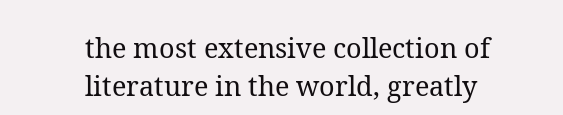the most extensive collection of literature in the world, greatly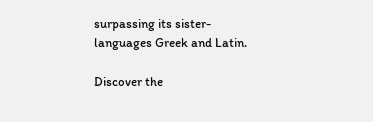surpassing its sister-languages Greek and Latin.

Discover the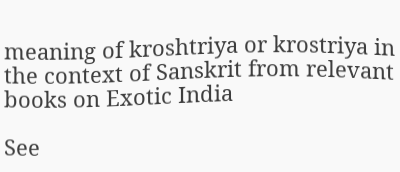meaning of kroshtriya or krostriya in the context of Sanskrit from relevant books on Exotic India

See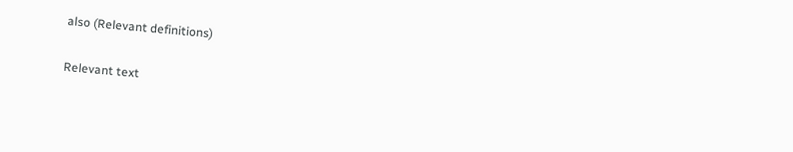also (Relevant definitions)

Relevant text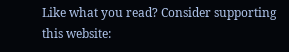Like what you read? Consider supporting this website: